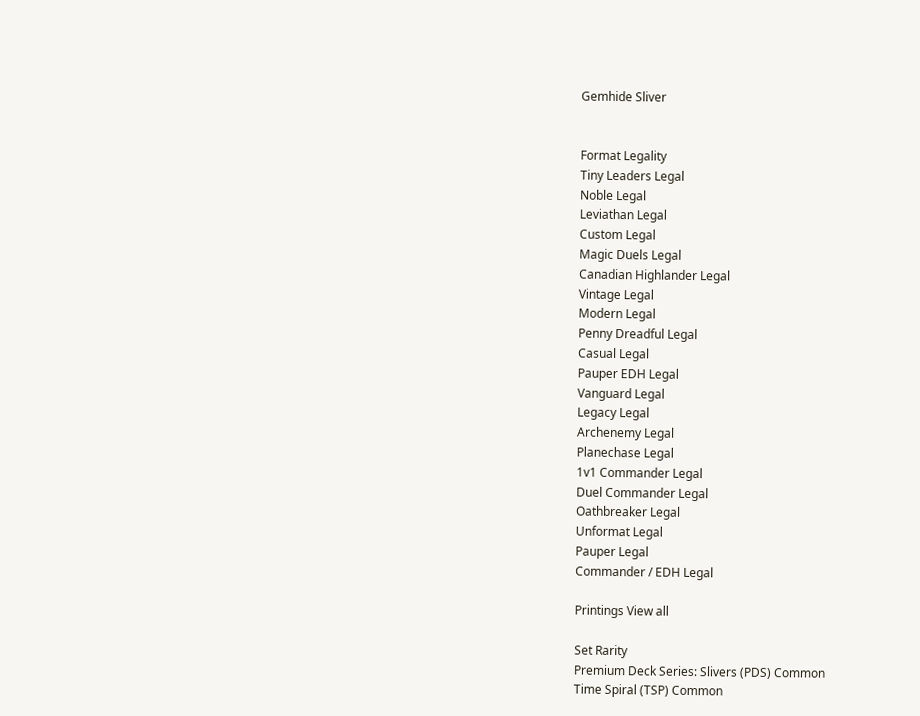Gemhide Sliver


Format Legality
Tiny Leaders Legal
Noble Legal
Leviathan Legal
Custom Legal
Magic Duels Legal
Canadian Highlander Legal
Vintage Legal
Modern Legal
Penny Dreadful Legal
Casual Legal
Pauper EDH Legal
Vanguard Legal
Legacy Legal
Archenemy Legal
Planechase Legal
1v1 Commander Legal
Duel Commander Legal
Oathbreaker Legal
Unformat Legal
Pauper Legal
Commander / EDH Legal

Printings View all

Set Rarity
Premium Deck Series: Slivers (PDS) Common
Time Spiral (TSP) Common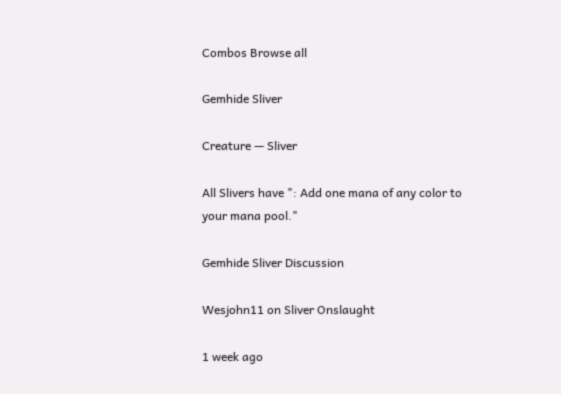Combos Browse all

Gemhide Sliver

Creature — Sliver

All Slivers have ": Add one mana of any color to your mana pool."

Gemhide Sliver Discussion

Wesjohn11 on Sliver Onslaught

1 week ago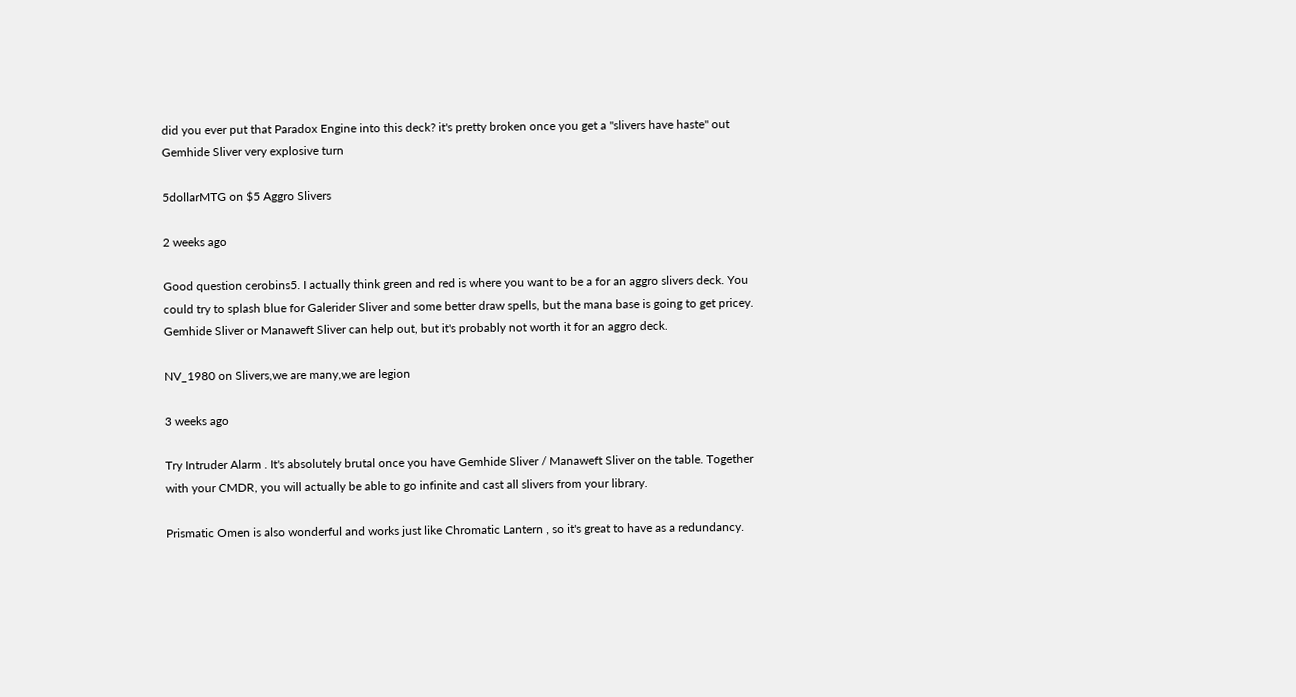did you ever put that Paradox Engine into this deck? it's pretty broken once you get a "slivers have haste" out Gemhide Sliver very explosive turn

5dollarMTG on $5 Aggro Slivers

2 weeks ago

Good question cerobins5. I actually think green and red is where you want to be a for an aggro slivers deck. You could try to splash blue for Galerider Sliver and some better draw spells, but the mana base is going to get pricey. Gemhide Sliver or Manaweft Sliver can help out, but it's probably not worth it for an aggro deck.

NV_1980 on Slivers,we are many,we are legion

3 weeks ago

Try Intruder Alarm . It's absolutely brutal once you have Gemhide Sliver / Manaweft Sliver on the table. Together with your CMDR, you will actually be able to go infinite and cast all slivers from your library.

Prismatic Omen is also wonderful and works just like Chromatic Lantern , so it's great to have as a redundancy.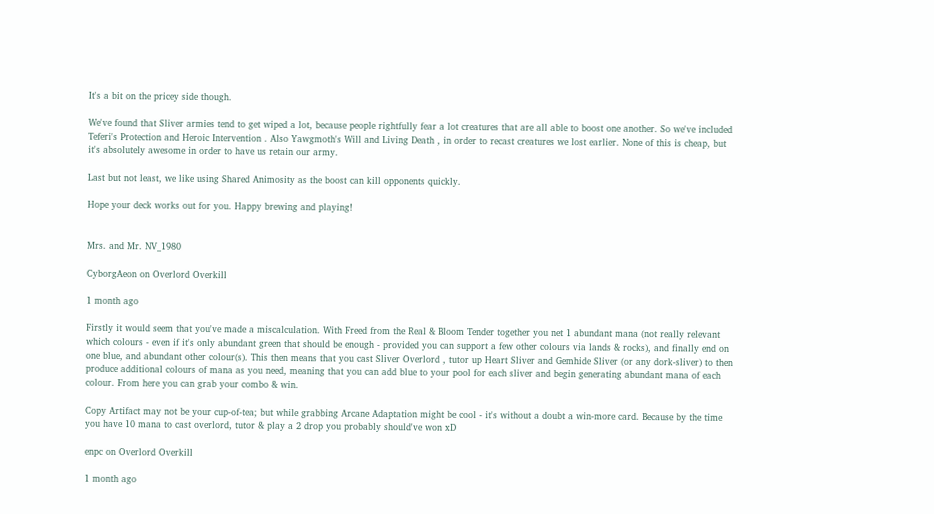It's a bit on the pricey side though.

We've found that Sliver armies tend to get wiped a lot, because people rightfully fear a lot creatures that are all able to boost one another. So we've included Teferi's Protection and Heroic Intervention . Also Yawgmoth's Will and Living Death , in order to recast creatures we lost earlier. None of this is cheap, but it's absolutely awesome in order to have us retain our army.

Last but not least, we like using Shared Animosity as the boost can kill opponents quickly.

Hope your deck works out for you. Happy brewing and playing!


Mrs. and Mr. NV_1980

CyborgAeon on Overlord Overkill

1 month ago

Firstly it would seem that you've made a miscalculation. With Freed from the Real & Bloom Tender together you net 1 abundant mana (not really relevant which colours - even if it's only abundant green that should be enough - provided you can support a few other colours via lands & rocks), and finally end on one blue, and abundant other colour(s). This then means that you cast Sliver Overlord , tutor up Heart Sliver and Gemhide Sliver (or any dork-sliver) to then produce additional colours of mana as you need, meaning that you can add blue to your pool for each sliver and begin generating abundant mana of each colour. From here you can grab your combo & win.

Copy Artifact may not be your cup-of-tea; but while grabbing Arcane Adaptation might be cool - it's without a doubt a win-more card. Because by the time you have 10 mana to cast overlord, tutor & play a 2 drop you probably should've won xD

enpc on Overlord Overkill

1 month ago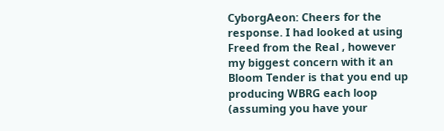CyborgAeon: Cheers for the response. I had looked at using Freed from the Real , however my biggest concern with it an Bloom Tender is that you end up producing WBRG each loop (assuming you have your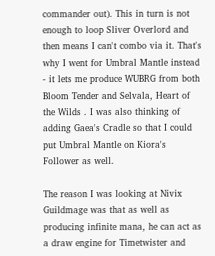commander out). This in turn is not enough to loop Sliver Overlord and then means I can't combo via it. That's why I went for Umbral Mantle instead - it lets me produce WUBRG from both Bloom Tender and Selvala, Heart of the Wilds . I was also thinking of adding Gaea's Cradle so that I could put Umbral Mantle on Kiora's Follower as well.

The reason I was looking at Nivix Guildmage was that as well as producing infinite mana, he can act as a draw engine for Timetwister and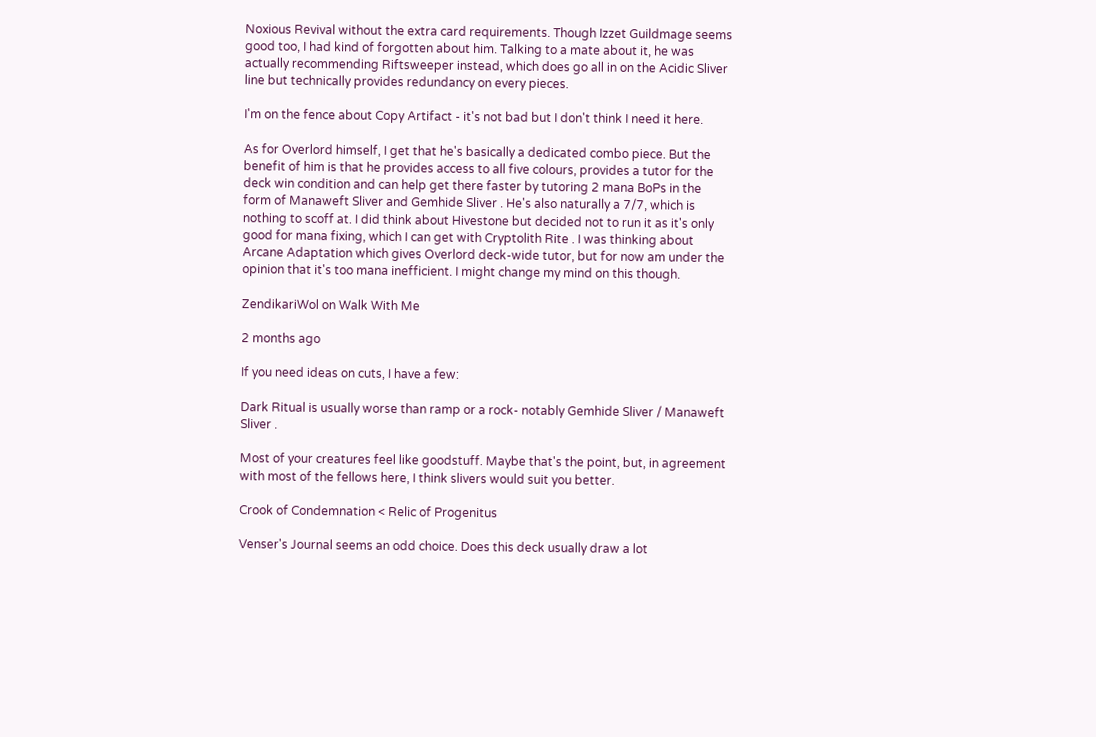Noxious Revival without the extra card requirements. Though Izzet Guildmage seems good too, I had kind of forgotten about him. Talking to a mate about it, he was actually recommending Riftsweeper instead, which does go all in on the Acidic Sliver line but technically provides redundancy on every pieces.

I'm on the fence about Copy Artifact - it's not bad but I don't think I need it here.

As for Overlord himself, I get that he's basically a dedicated combo piece. But the benefit of him is that he provides access to all five colours, provides a tutor for the deck win condition and can help get there faster by tutoring 2 mana BoPs in the form of Manaweft Sliver and Gemhide Sliver . He's also naturally a 7/7, which is nothing to scoff at. I did think about Hivestone but decided not to run it as it's only good for mana fixing, which I can get with Cryptolith Rite . I was thinking about Arcane Adaptation which gives Overlord deck-wide tutor, but for now am under the opinion that it's too mana inefficient. I might change my mind on this though.

ZendikariWol on Walk With Me

2 months ago

If you need ideas on cuts, I have a few:

Dark Ritual is usually worse than ramp or a rock- notably Gemhide Sliver / Manaweft Sliver .

Most of your creatures feel like goodstuff. Maybe that's the point, but, in agreement with most of the fellows here, I think slivers would suit you better.

Crook of Condemnation < Relic of Progenitus

Venser's Journal seems an odd choice. Does this deck usually draw a lot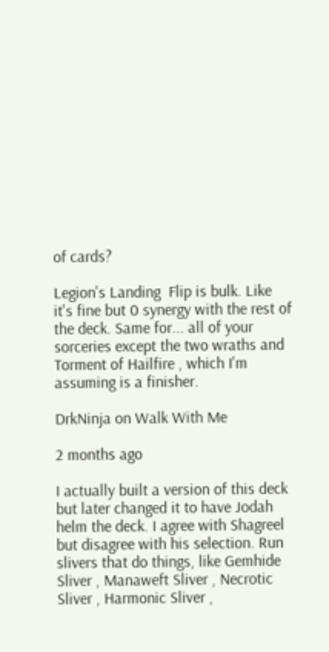of cards?

Legion's Landing  Flip is bulk. Like it's fine but 0 synergy with the rest of the deck. Same for... all of your sorceries except the two wraths and Torment of Hailfire , which I'm assuming is a finisher.

DrkNinja on Walk With Me

2 months ago

I actually built a version of this deck but later changed it to have Jodah helm the deck. I agree with Shagreel but disagree with his selection. Run slivers that do things, like Gemhide Sliver , Manaweft Sliver , Necrotic Sliver , Harmonic Sliver ,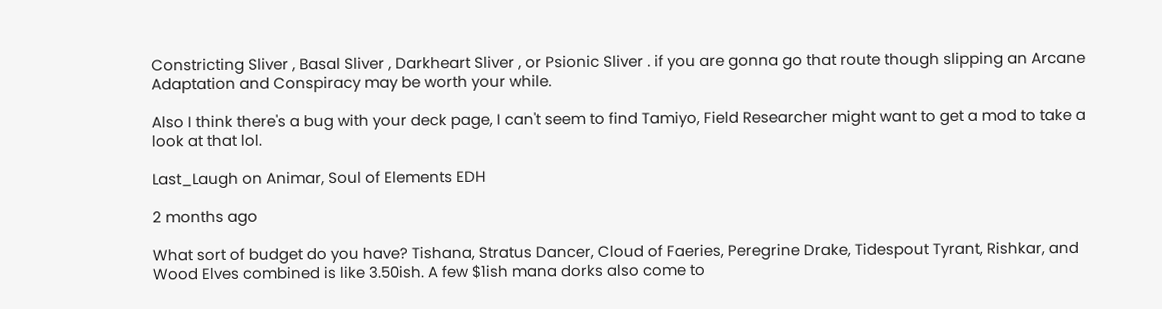Constricting Sliver , Basal Sliver , Darkheart Sliver , or Psionic Sliver . if you are gonna go that route though slipping an Arcane Adaptation and Conspiracy may be worth your while.

Also I think there's a bug with your deck page, I can't seem to find Tamiyo, Field Researcher might want to get a mod to take a look at that lol.

Last_Laugh on Animar, Soul of Elements EDH

2 months ago

What sort of budget do you have? Tishana, Stratus Dancer, Cloud of Faeries, Peregrine Drake, Tidespout Tyrant, Rishkar, and Wood Elves combined is like 3.50ish. A few $1ish mana dorks also come to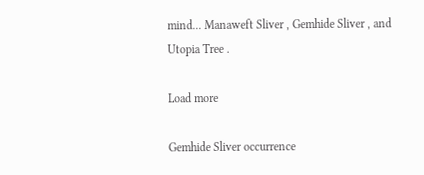mind... Manaweft Sliver , Gemhide Sliver , and Utopia Tree .

Load more

Gemhide Sliver occurrence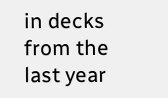in decks from the last year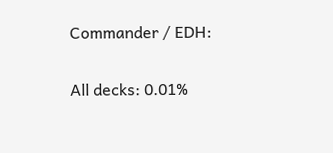Commander / EDH:

All decks: 0.01%